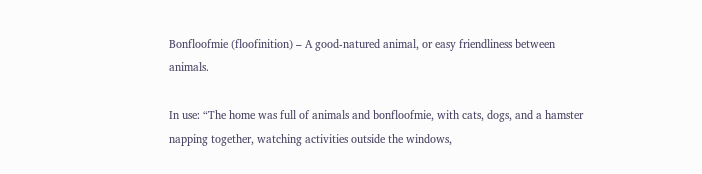Bonfloofmie (floofinition) – A good-natured animal, or easy friendliness between animals.

In use: “The home was full of animals and bonfloofmie, with cats, dogs, and a hamster napping together, watching activities outside the windows,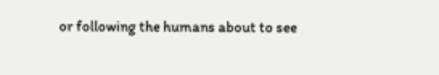or following the humans about to see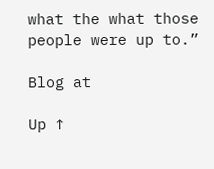what the what those people were up to.”

Blog at

Up ↑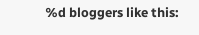%d bloggers like this: